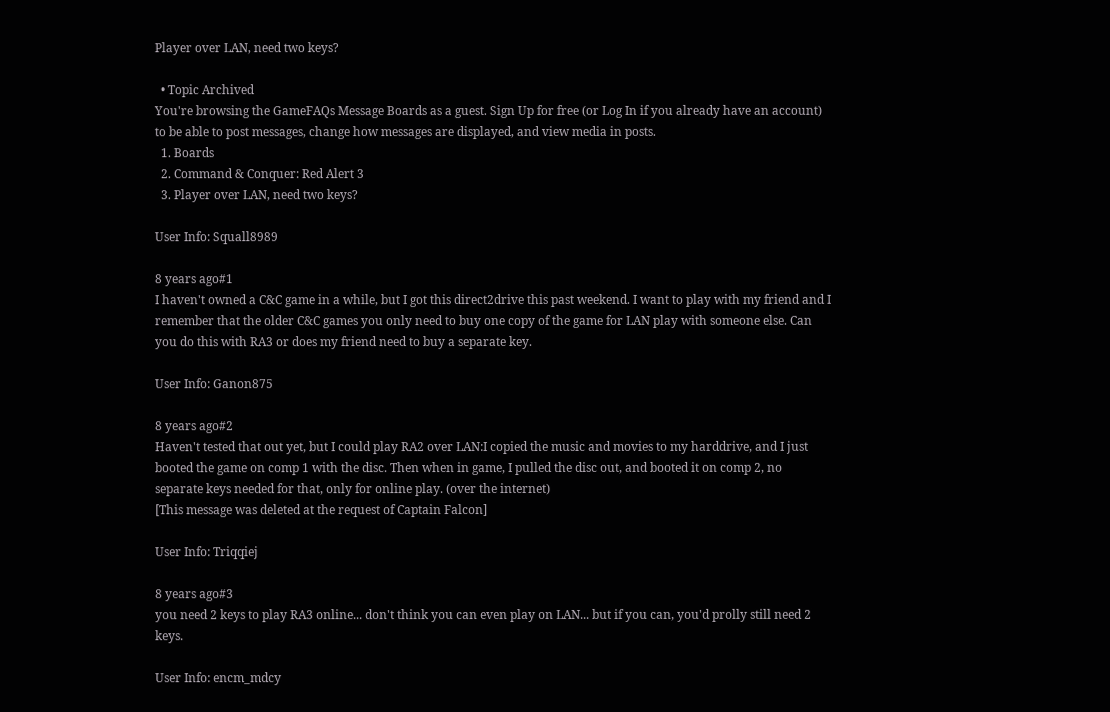Player over LAN, need two keys?

  • Topic Archived
You're browsing the GameFAQs Message Boards as a guest. Sign Up for free (or Log In if you already have an account) to be able to post messages, change how messages are displayed, and view media in posts.
  1. Boards
  2. Command & Conquer: Red Alert 3
  3. Player over LAN, need two keys?

User Info: Squall8989

8 years ago#1
I haven't owned a C&C game in a while, but I got this direct2drive this past weekend. I want to play with my friend and I remember that the older C&C games you only need to buy one copy of the game for LAN play with someone else. Can you do this with RA3 or does my friend need to buy a separate key.

User Info: Ganon875

8 years ago#2
Haven't tested that out yet, but I could play RA2 over LAN:I copied the music and movies to my harddrive, and I just booted the game on comp 1 with the disc. Then when in game, I pulled the disc out, and booted it on comp 2, no separate keys needed for that, only for online play. (over the internet)
[This message was deleted at the request of Captain Falcon]

User Info: Triqqiej

8 years ago#3
you need 2 keys to play RA3 online... don't think you can even play on LAN... but if you can, you'd prolly still need 2 keys.

User Info: encm_mdcy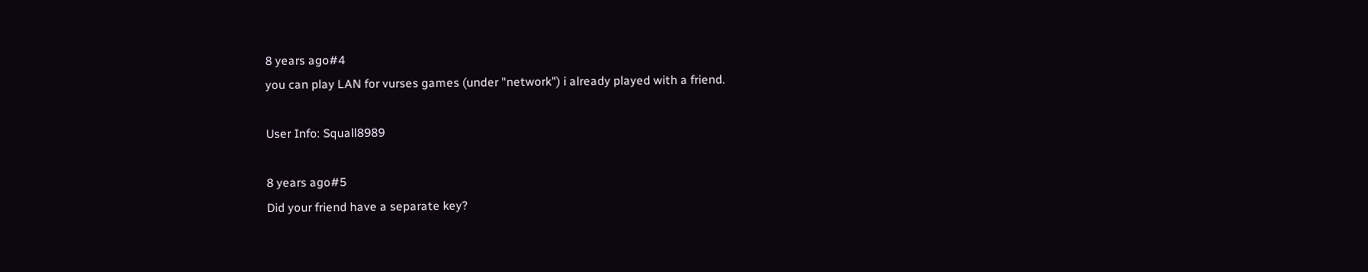8 years ago#4
you can play LAN for vurses games (under "network") i already played with a friend.

User Info: Squall8989

8 years ago#5
Did your friend have a separate key?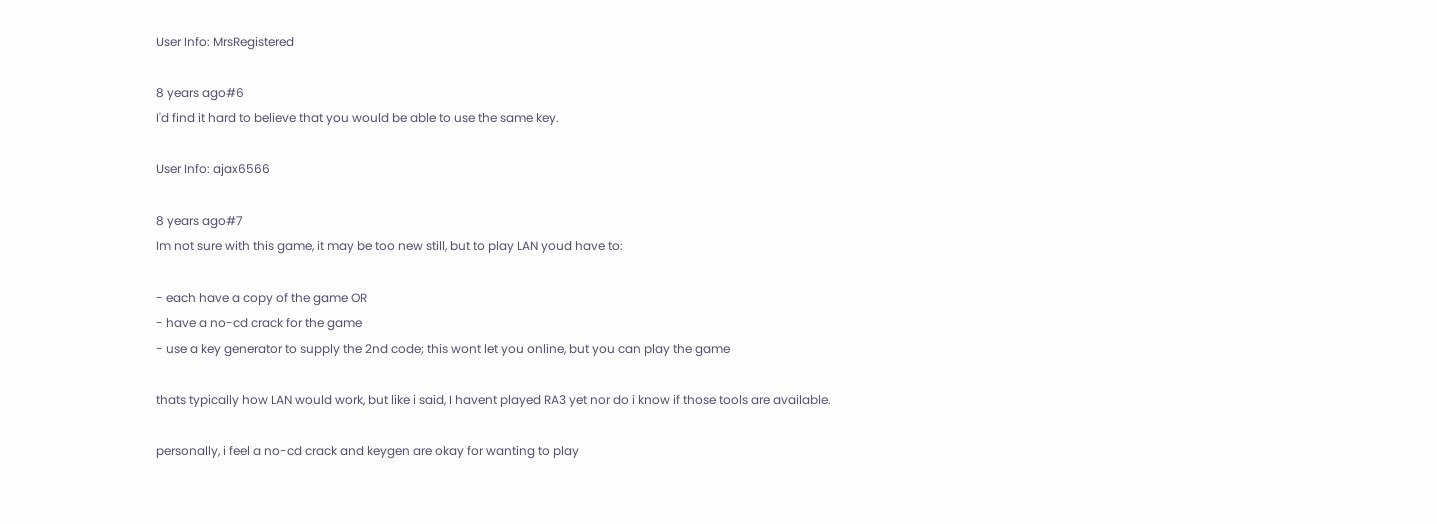User Info: MrsRegistered

8 years ago#6
I'd find it hard to believe that you would be able to use the same key.

User Info: ajax6566

8 years ago#7
Im not sure with this game, it may be too new still, but to play LAN youd have to:

- each have a copy of the game OR
- have a no-cd crack for the game
- use a key generator to supply the 2nd code; this wont let you online, but you can play the game

thats typically how LAN would work, but like i said, I havent played RA3 yet nor do i know if those tools are available.

personally, i feel a no-cd crack and keygen are okay for wanting to play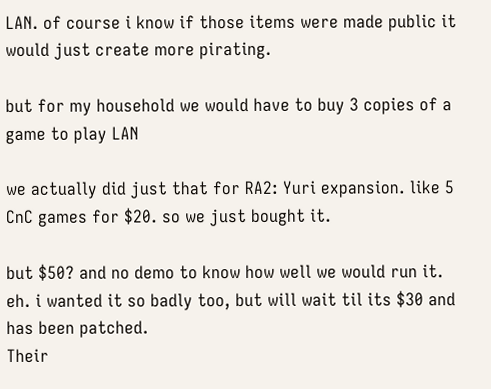LAN. of course i know if those items were made public it would just create more pirating.

but for my household we would have to buy 3 copies of a game to play LAN

we actually did just that for RA2: Yuri expansion. like 5 CnC games for $20. so we just bought it.

but $50? and no demo to know how well we would run it. eh. i wanted it so badly too, but will wait til its $30 and has been patched.
Their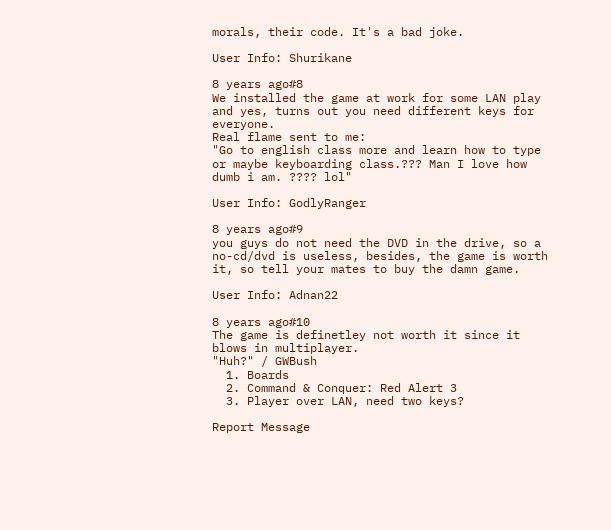morals, their code. It's a bad joke.

User Info: Shurikane

8 years ago#8
We installed the game at work for some LAN play and yes, turns out you need different keys for everyone.
Real flame sent to me:
"Go to english class more and learn how to type or maybe keyboarding class.??? Man I love how dumb i am. ???? lol"

User Info: GodlyRanger

8 years ago#9
you guys do not need the DVD in the drive, so a no-cd/dvd is useless, besides, the game is worth it, so tell your mates to buy the damn game.

User Info: Adnan22

8 years ago#10
The game is definetley not worth it since it blows in multiplayer.
"Huh?" / GWBush
  1. Boards
  2. Command & Conquer: Red Alert 3
  3. Player over LAN, need two keys?

Report Message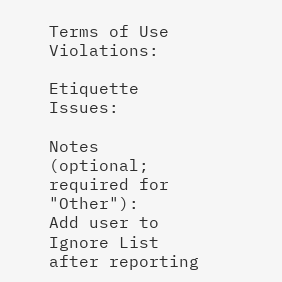Terms of Use Violations:

Etiquette Issues:

Notes (optional; required for "Other"):
Add user to Ignore List after reporting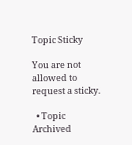Topic Sticky

You are not allowed to request a sticky.

  • Topic Archived